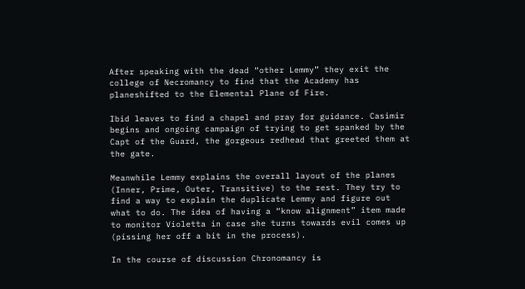After speaking with the dead “other Lemmy” they exit the college of Necromancy to find that the Academy has planeshifted to the Elemental Plane of Fire.

Ibid leaves to find a chapel and pray for guidance. Casimir begins and ongoing campaign of trying to get spanked by the Capt of the Guard, the gorgeous redhead that greeted them at the gate.

Meanwhile Lemmy explains the overall layout of the planes (Inner, Prime, Outer, Transitive) to the rest. They try to find a way to explain the duplicate Lemmy and figure out what to do. The idea of having a “know alignment” item made to monitor Violetta in case she turns towards evil comes up (pissing her off a bit in the process).

In the course of discussion Chronomancy is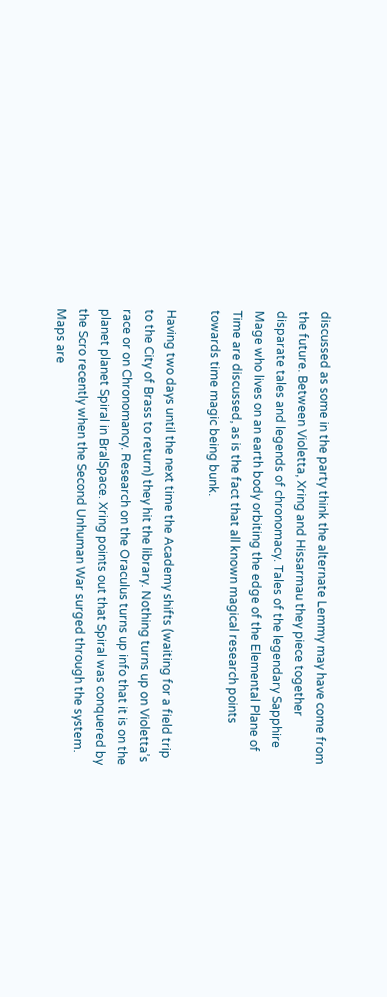discussed as some in the party think the alternate Lemmy may have come from the future. Between Violetta, Xring and Hissarmau they piece together disparate tales and legends of chronomacy. Tales of the legendary Sapphire Mage who lives on an earth body orbiting the edge of the Elemental Plane of Time are discussed, as is the fact that all known magical research points towards time magic being bunk.

Having two days until the next time the Academy shifts (waiting for a field trip to the City of Brass to return) they hit the library. Nothing turns up on Violetta’s race or on Chronomancy. Research on the Oraculus turns up info that it is on the planet planet Spiral in BralSpace. Xring points out that Spiral was conquered by the Scro recently when the Second Unhuman War surged through the system. Maps are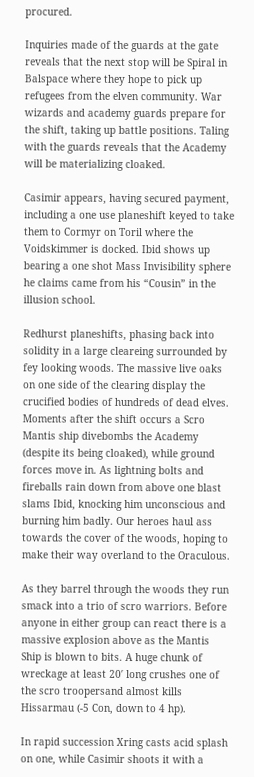procured.

Inquiries made of the guards at the gate reveals that the next stop will be Spiral in Balspace where they hope to pick up refugees from the elven community. War wizards and academy guards prepare for the shift, taking up battle positions. Taling with the guards reveals that the Academy will be materializing cloaked.

Casimir appears, having secured payment, including a one use planeshift keyed to take them to Cormyr on Toril where the Voidskimmer is docked. Ibid shows up bearing a one shot Mass Invisibility sphere he claims came from his “Cousin” in the illusion school.

Redhurst planeshifts, phasing back into solidity in a large cleareing surrounded by fey looking woods. The massive live oaks on one side of the clearing display the crucified bodies of hundreds of dead elves. Moments after the shift occurs a Scro Mantis ship divebombs the Academy (despite its being cloaked), while ground forces move in. As lightning bolts and fireballs rain down from above one blast slams Ibid, knocking him unconscious and burning him badly. Our heroes haul ass towards the cover of the woods, hoping to make their way overland to the Oraculous.

As they barrel through the woods they run smack into a trio of scro warriors. Before anyone in either group can react there is a massive explosion above as the Mantis Ship is blown to bits. A huge chunk of wreckage at least 20′ long crushes one of the scro troopersand almost kills Hissarmau (-5 Con, down to 4 hp).

In rapid succession Xring casts acid splash on one, while Casimir shoots it with a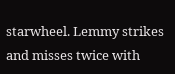starwheel. Lemmy strikes and misses twice with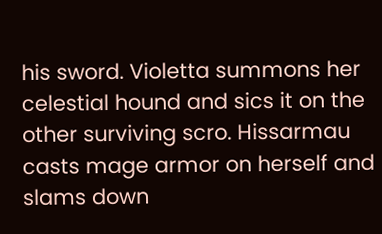his sword. Violetta summons her celestial hound and sics it on the other surviving scro. Hissarmau casts mage armor on herself and slams down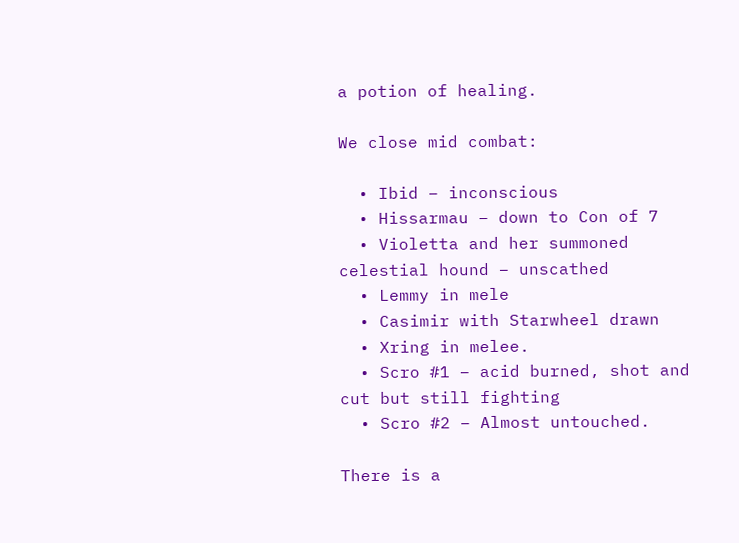a potion of healing.

We close mid combat:

  • Ibid – inconscious
  • Hissarmau – down to Con of 7
  • Violetta and her summoned celestial hound – unscathed
  • Lemmy in mele
  • Casimir with Starwheel drawn
  • Xring in melee.
  • Scro #1 – acid burned, shot and cut but still fighting
  • Scro #2 – Almost untouched.

There is a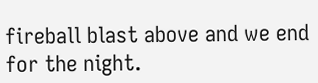fireball blast above and we end for the night.